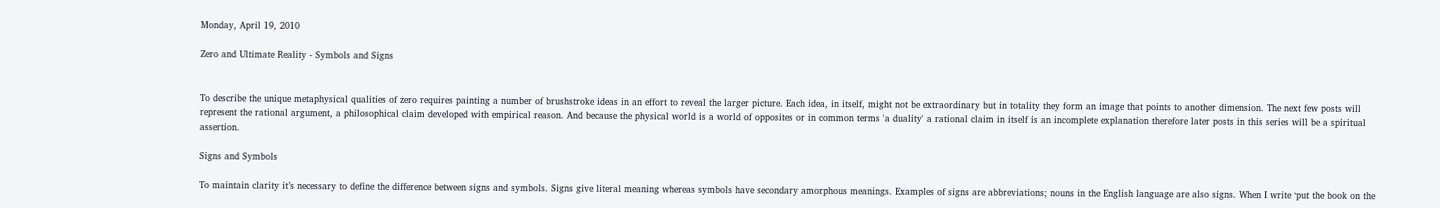Monday, April 19, 2010

Zero and Ultimate Reality - Symbols and Signs


To describe the unique metaphysical qualities of zero requires painting a number of brushstroke ideas in an effort to reveal the larger picture. Each idea, in itself, might not be extraordinary but in totality they form an image that points to another dimension. The next few posts will represent the rational argument, a philosophical claim developed with empirical reason. And because the physical world is a world of opposites or in common terms 'a duality' a rational claim in itself is an incomplete explanation therefore later posts in this series will be a spiritual assertion.

Signs and Symbols

To maintain clarity it’s necessary to define the difference between signs and symbols. Signs give literal meaning whereas symbols have secondary amorphous meanings. Examples of signs are abbreviations; nouns in the English language are also signs. When I write ‘put the book on the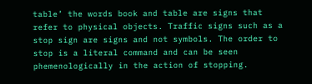table’ the words book and table are signs that refer to physical objects. Traffic signs such as a stop sign are signs and not symbols. The order to stop is a literal command and can be seen phemenologically in the action of stopping.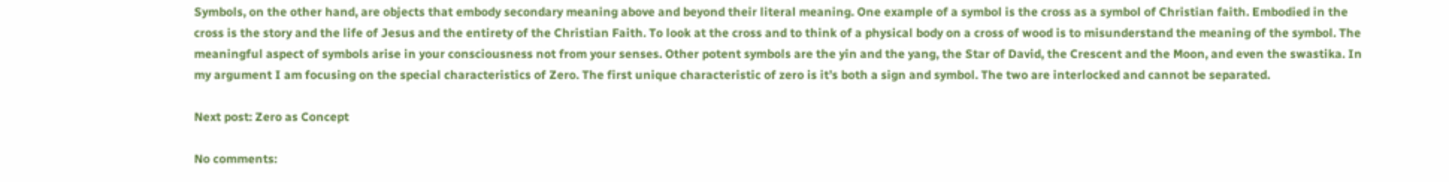Symbols, on the other hand, are objects that embody secondary meaning above and beyond their literal meaning. One example of a symbol is the cross as a symbol of Christian faith. Embodied in the cross is the story and the life of Jesus and the entirety of the Christian Faith. To look at the cross and to think of a physical body on a cross of wood is to misunderstand the meaning of the symbol. The meaningful aspect of symbols arise in your consciousness not from your senses. Other potent symbols are the yin and the yang, the Star of David, the Crescent and the Moon, and even the swastika. In my argument I am focusing on the special characteristics of Zero. The first unique characteristic of zero is it’s both a sign and symbol. The two are interlocked and cannot be separated.

Next post: Zero as Concept

No comments: